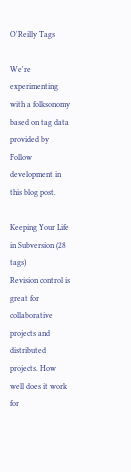O'Reilly Tags

We're experimenting with a folksonomy based on tag data provided by Follow development in this blog post.

Keeping Your Life in Subversion (28 tags)
Revision control is great for collaborative projects and distributed projects. How well does it work for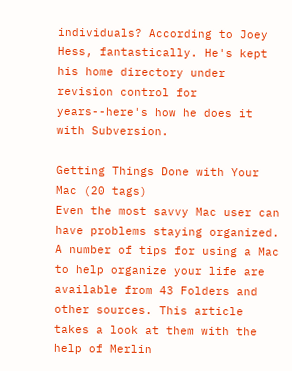individuals? According to Joey Hess, fantastically. He's kept his home directory under revision control for years--here's how he does it with Subversion.

Getting Things Done with Your Mac (20 tags)
Even the most savvy Mac user can have problems staying organized. A number of tips for using a Mac to help organize your life are available from 43 Folders and other sources. This article takes a look at them with the help of Merlin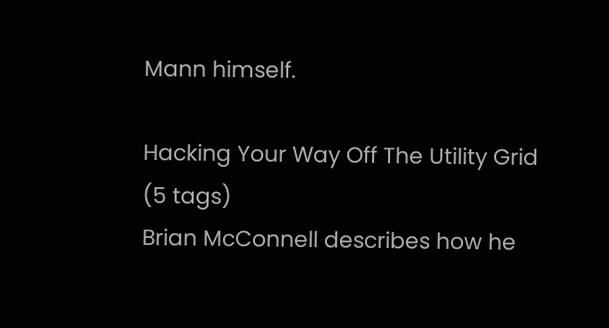Mann himself.

Hacking Your Way Off The Utility Grid (5 tags)
Brian McConnell describes how he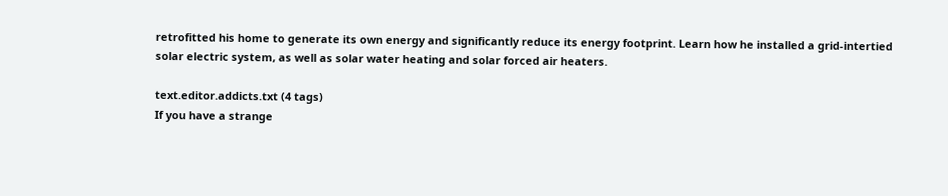retrofitted his home to generate its own energy and significantly reduce its energy footprint. Learn how he installed a grid-intertied solar electric system, as well as solar water heating and solar forced air heaters.

text.editor.addicts.txt (4 tags)
If you have a strange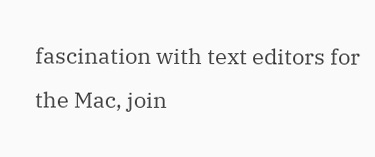fascination with text editors for the Mac, join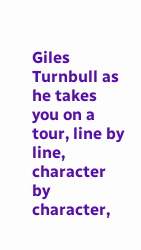Giles Turnbull as he takes you on a tour, line by line, character by character,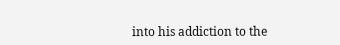into his addiction to the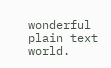wonderful plain text world.